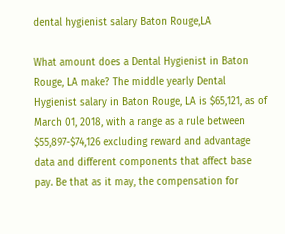dental hygienist salary Baton Rouge,LA

What amount does a Dental Hygienist in Baton Rouge, LA make? The middle yearly Dental Hygienist salary in Baton Rouge, LA is $65,121, as of March 01, 2018, with a range as a rule between $55,897-$74,126 excluding reward and advantage data and different components that affect base pay. Be that as it may, the compensation for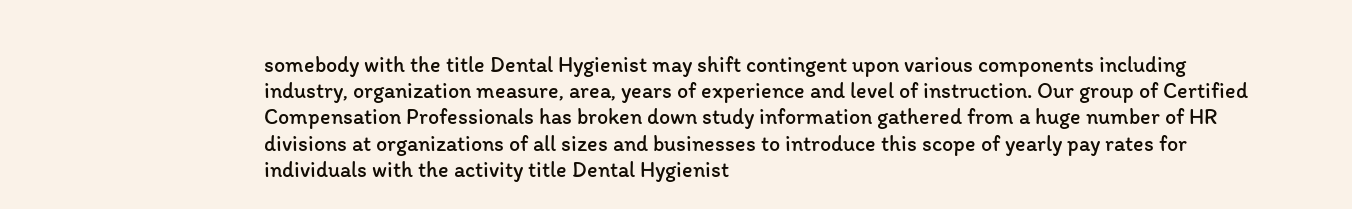somebody with the title Dental Hygienist may shift contingent upon various components including industry, organization measure, area, years of experience and level of instruction. Our group of Certified Compensation Professionals has broken down study information gathered from a huge number of HR divisions at organizations of all sizes and businesses to introduce this scope of yearly pay rates for individuals with the activity title Dental Hygienist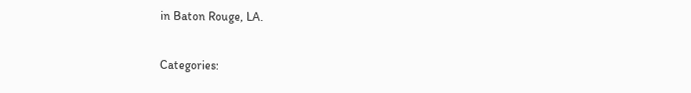in Baton Rouge, LA.

Categories: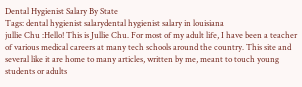Dental Hygienist Salary By State
Tags: dental hygienist salarydental hygienist salary in louisiana
jullie Chu :Hello! This is Jullie Chu. For most of my adult life, I have been a teacher of various medical careers at many tech schools around the country. This site and several like it are home to many articles, written by me, meant to touch young students or adults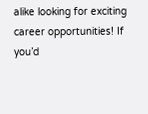alike looking for exciting career opportunities! If you’d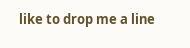like to drop me a line